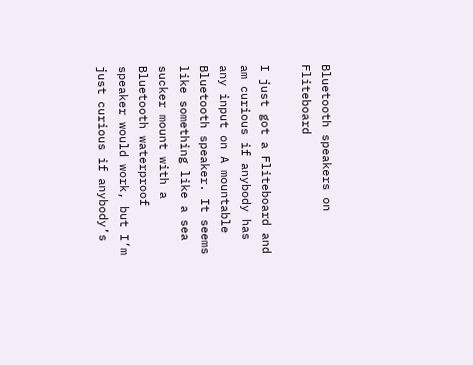Bluetooth speakers on Fliteboard

I just got a Fliteboard and am curious if anybody has any input on A mountable Bluetooth speaker. It seems like something like a sea sucker mount with a Bluetooth waterproof speaker would work, but I’m just curious if anybody’s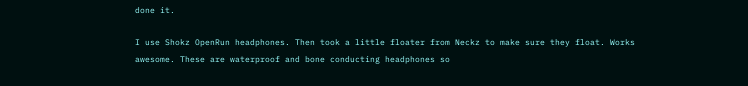done it.

I use Shokz OpenRun headphones. Then took a little floater from Neckz to make sure they float. Works awesome. These are waterproof and bone conducting headphones so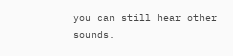you can still hear other sounds.